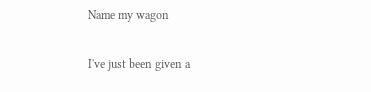Name my wagon

I've just been given a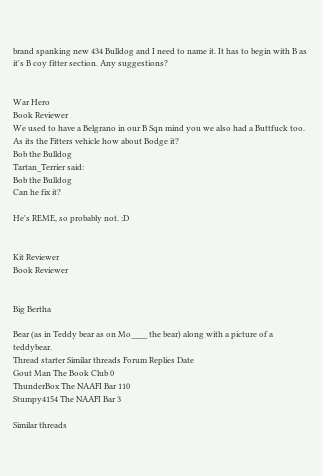brand spanking new 434 Bulldog and I need to name it. It has to begin with B as it's B coy fitter section. Any suggestions?


War Hero
Book Reviewer
We used to have a Belgrano in our B Sqn mind you we also had a Buttfuck too. As its the Fitters vehicle how about Bodge it?
Bob the Bulldog
Tartan_Terrier said:
Bob the Bulldog
Can he fix it?

He's REME, so probably not. :D


Kit Reviewer
Book Reviewer


Big Bertha

Bear (as in Teddy bear as on Mo____ the bear) along with a picture of a teddybear.
Thread starter Similar threads Forum Replies Date
Gout Man The Book Club 0
ThunderBox The NAAFI Bar 110
Stumpy4154 The NAAFI Bar 3

Similar threads